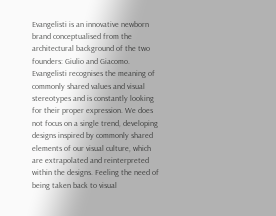Evangelisti is an innovative newborn brand conceptualised from the architectural background of the two founders: Giulio and Giacomo. Evangelisti recognises the meaning of commonly shared values and visual stereotypes and is constantly looking for their proper expression. We does not focus on a single trend, developing designs inspired by commonly shared elements of our visual culture, which are extrapolated and reinterpreted within the designs. Feeling the need of being taken back to visual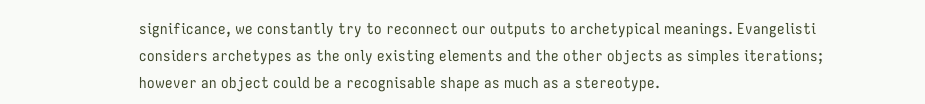significance, we constantly try to reconnect our outputs to archetypical meanings. Evangelisti considers archetypes as the only existing elements and the other objects as simples iterations; however an object could be a recognisable shape as much as a stereotype.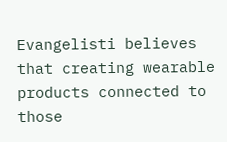Evangelisti believes that creating wearable products connected to those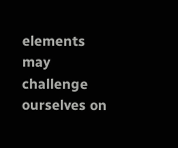elements may challenge ourselves on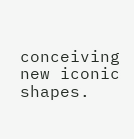conceiving new iconic shapes.